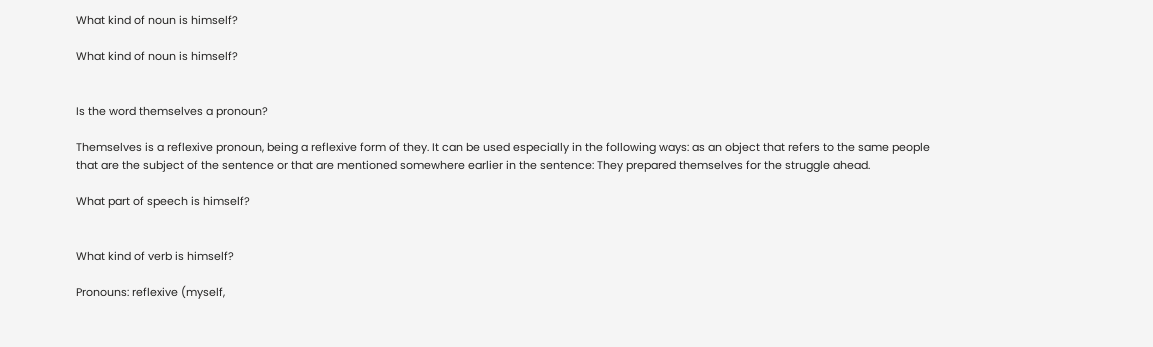What kind of noun is himself?

What kind of noun is himself?


Is the word themselves a pronoun?

Themselves is a reflexive pronoun, being a reflexive form of they. It can be used especially in the following ways: as an object that refers to the same people that are the subject of the sentence or that are mentioned somewhere earlier in the sentence: They prepared themselves for the struggle ahead.

What part of speech is himself?


What kind of verb is himself?

Pronouns: reflexive (myself,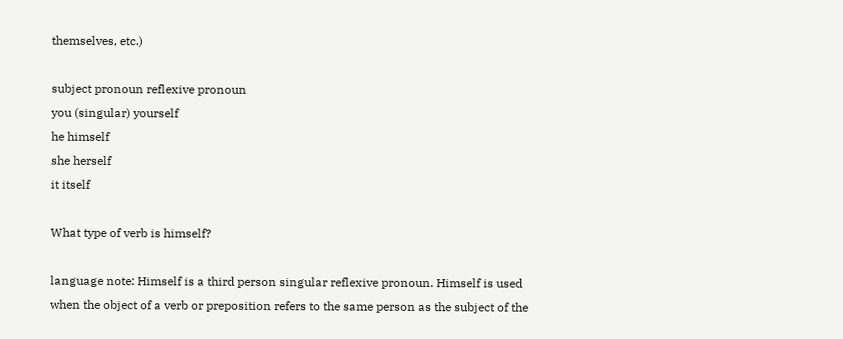themselves, etc.)

subject pronoun reflexive pronoun
you (singular) yourself
he himself
she herself
it itself

What type of verb is himself?

language note: Himself is a third person singular reflexive pronoun. Himself is used when the object of a verb or preposition refers to the same person as the subject of the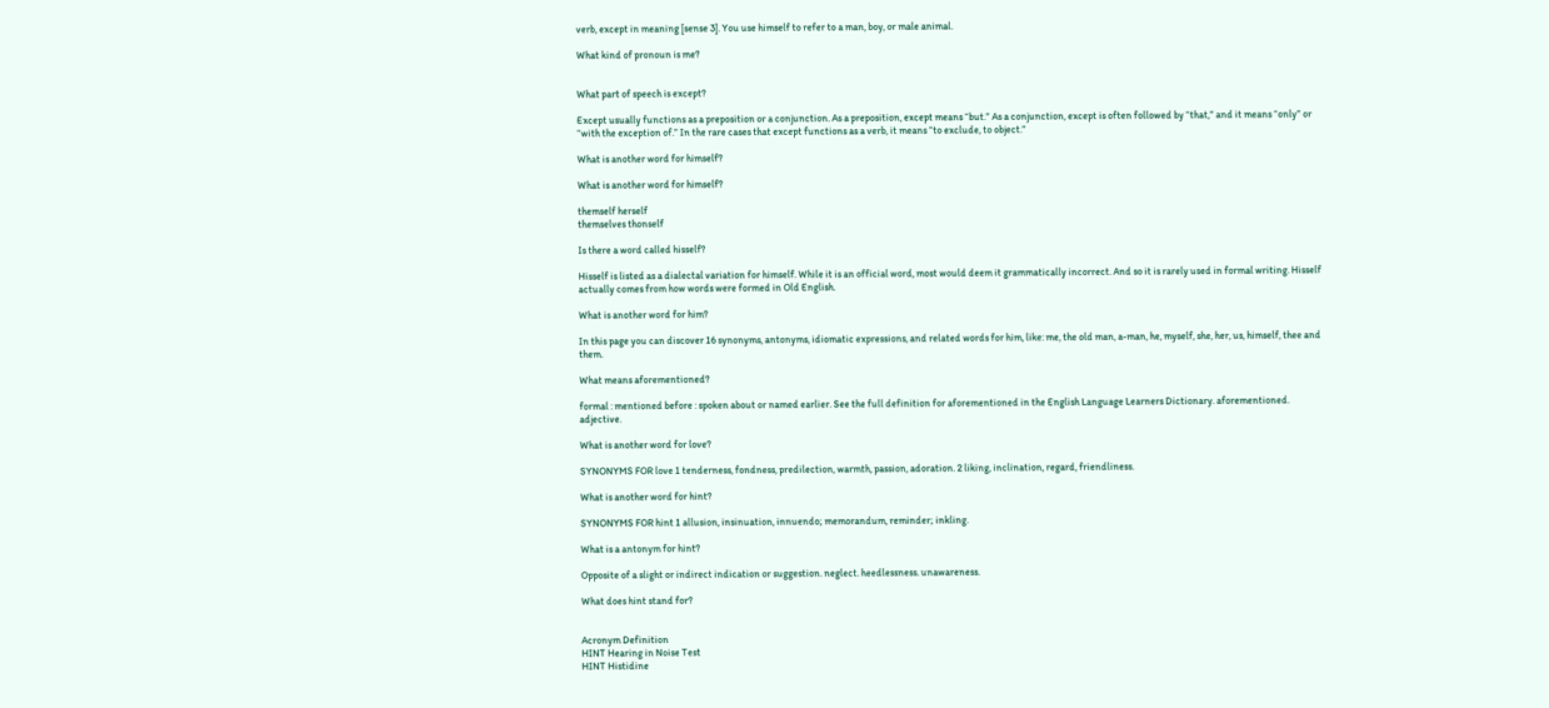verb, except in meaning [sense 3]. You use himself to refer to a man, boy, or male animal.

What kind of pronoun is me?


What part of speech is except?

Except usually functions as a preposition or a conjunction. As a preposition, except means “but.” As a conjunction, except is often followed by “that,” and it means “only” or “with the exception of.” In the rare cases that except functions as a verb, it means “to exclude, to object.”

What is another word for himself?

What is another word for himself?

themself herself
themselves thonself

Is there a word called hisself?

Hisself is listed as a dialectal variation for himself. While it is an official word, most would deem it grammatically incorrect. And so it is rarely used in formal writing. Hisself actually comes from how words were formed in Old English.

What is another word for him?

In this page you can discover 16 synonyms, antonyms, idiomatic expressions, and related words for him, like: me, the old man, a-man, he, myself, she, her, us, himself, thee and them.

What means aforementioned?

formal : mentioned before : spoken about or named earlier. See the full definition for aforementioned in the English Language Learners Dictionary. aforementioned. adjective.

What is another word for love?

SYNONYMS FOR love 1 tenderness, fondness, predilection, warmth, passion, adoration. 2 liking, inclination, regard, friendliness.

What is another word for hint?

SYNONYMS FOR hint 1 allusion, insinuation, innuendo; memorandum, reminder; inkling.

What is a antonym for hint?

Opposite of a slight or indirect indication or suggestion. neglect. heedlessness. unawareness.

What does hint stand for?


Acronym Definition
HINT Hearing in Noise Test
HINT Histidine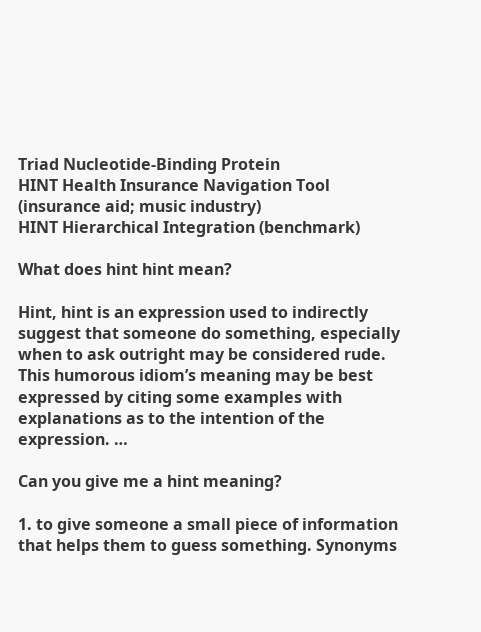Triad Nucleotide-Binding Protein
HINT Health Insurance Navigation Tool (insurance aid; music industry)
HINT Hierarchical Integration (benchmark)

What does hint hint mean?

Hint, hint is an expression used to indirectly suggest that someone do something, especially when to ask outright may be considered rude. This humorous idiom’s meaning may be best expressed by citing some examples with explanations as to the intention of the expression. …

Can you give me a hint meaning?

1. to give someone a small piece of information that helps them to guess something. Synonyms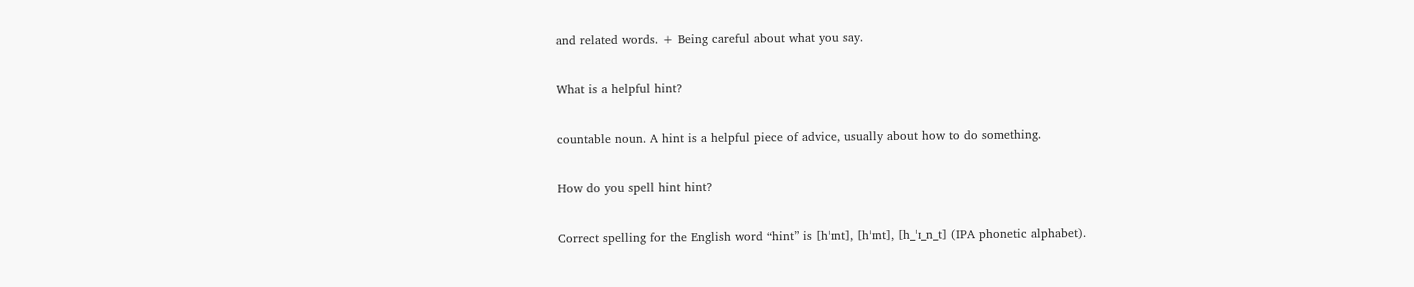and related words. + Being careful about what you say.

What is a helpful hint?

countable noun. A hint is a helpful piece of advice, usually about how to do something.

How do you spell hint hint?

Correct spelling for the English word “hint” is [hˈɪnt], [hˈɪnt], [h_ˈɪ_n_t] (IPA phonetic alphabet).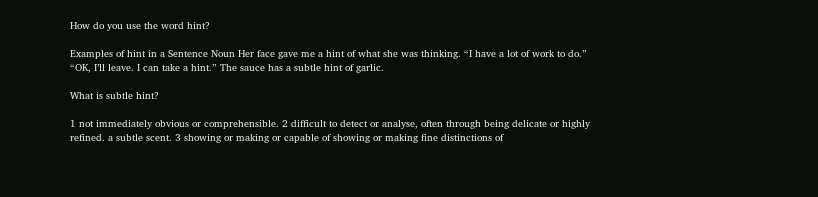How do you use the word hint?

Examples of hint in a Sentence Noun Her face gave me a hint of what she was thinking. “I have a lot of work to do.” “OK, I’ll leave. I can take a hint.” The sauce has a subtle hint of garlic.

What is subtle hint?

1 not immediately obvious or comprehensible. 2 difficult to detect or analyse, often through being delicate or highly refined. a subtle scent. 3 showing or making or capable of showing or making fine distinctions of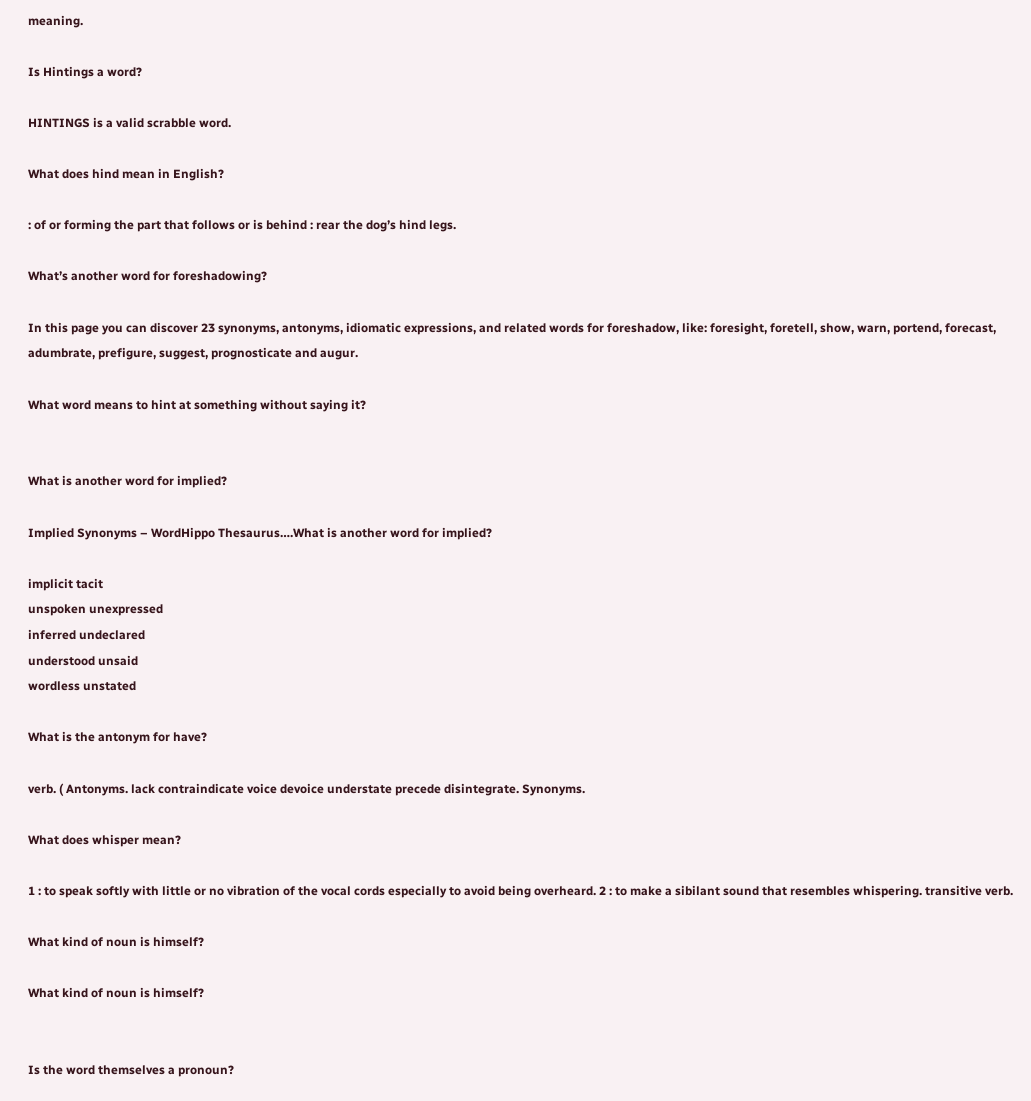meaning.

Is Hintings a word?

HINTINGS is a valid scrabble word.

What does hind mean in English?

: of or forming the part that follows or is behind : rear the dog’s hind legs.

What’s another word for foreshadowing?

In this page you can discover 23 synonyms, antonyms, idiomatic expressions, and related words for foreshadow, like: foresight, foretell, show, warn, portend, forecast, adumbrate, prefigure, suggest, prognosticate and augur.

What word means to hint at something without saying it?


What is another word for implied?

Implied Synonyms – WordHippo Thesaurus….What is another word for implied?

implicit tacit
unspoken unexpressed
inferred undeclared
understood unsaid
wordless unstated

What is the antonym for have?

verb. ( Antonyms. lack contraindicate voice devoice understate precede disintegrate. Synonyms.

What does whisper mean?

1 : to speak softly with little or no vibration of the vocal cords especially to avoid being overheard. 2 : to make a sibilant sound that resembles whispering. transitive verb.

What kind of noun is himself?

What kind of noun is himself?


Is the word themselves a pronoun?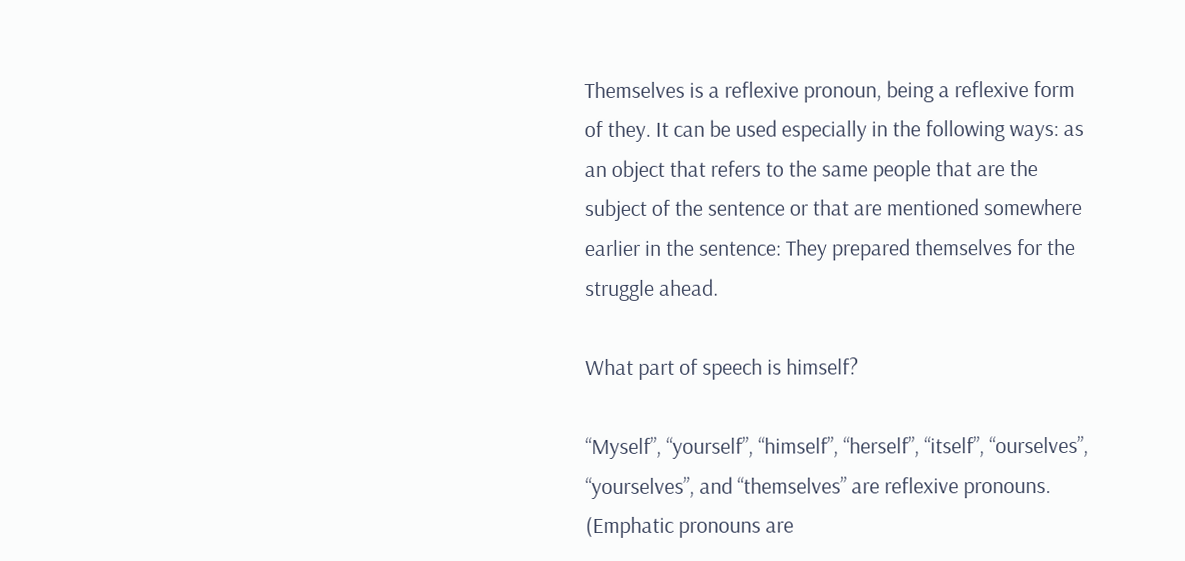Themselves is a reflexive pronoun, being a reflexive form of they. It can be used especially in the following ways: as an object that refers to the same people that are the subject of the sentence or that are mentioned somewhere earlier in the sentence: They prepared themselves for the struggle ahead.

What part of speech is himself?

“Myself”, “yourself”, “himself”, “herself”, “itself”, “ourselves”, “yourselves”, and “themselves” are reflexive pronouns. (Emphatic pronouns are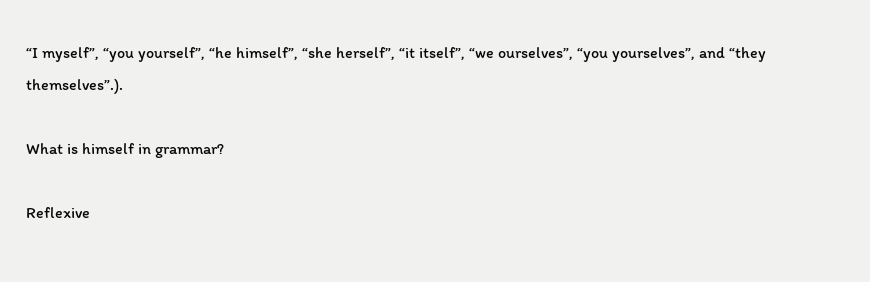“I myself”, “you yourself”, “he himself”, “she herself”, “it itself”, “we ourselves”, “you yourselves”, and “they themselves”.).

What is himself in grammar?

Reflexive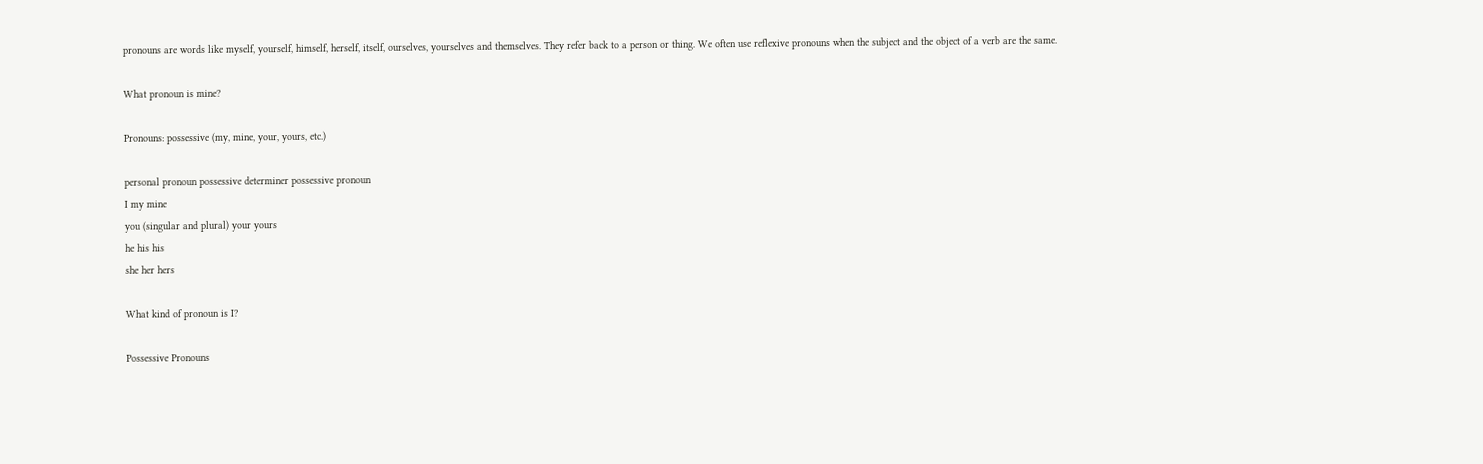pronouns are words like myself, yourself, himself, herself, itself, ourselves, yourselves and themselves. They refer back to a person or thing. We often use reflexive pronouns when the subject and the object of a verb are the same.

What pronoun is mine?

Pronouns: possessive (my, mine, your, yours, etc.)

personal pronoun possessive determiner possessive pronoun
I my mine
you (singular and plural) your yours
he his his
she her hers

What kind of pronoun is I?

Possessive Pronouns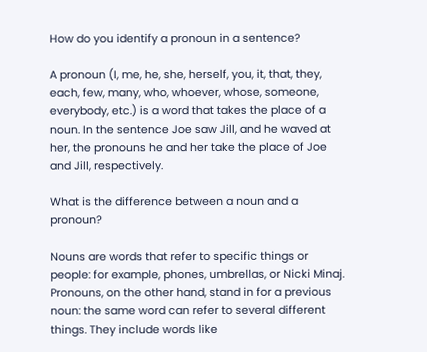How do you identify a pronoun in a sentence?

A pronoun (I, me, he, she, herself, you, it, that, they, each, few, many, who, whoever, whose, someone, everybody, etc.) is a word that takes the place of a noun. In the sentence Joe saw Jill, and he waved at her, the pronouns he and her take the place of Joe and Jill, respectively.

What is the difference between a noun and a pronoun?

Nouns are words that refer to specific things or people: for example, phones, umbrellas, or Nicki Minaj. Pronouns, on the other hand, stand in for a previous noun: the same word can refer to several different things. They include words like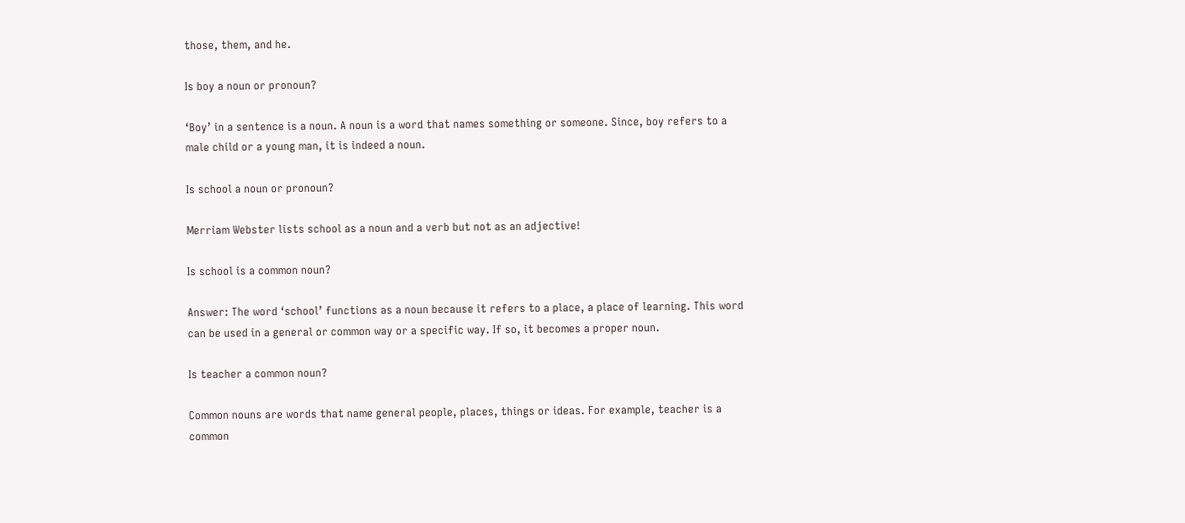those, them, and he.

Is boy a noun or pronoun?

‘Boy’ in a sentence is a noun. A noun is a word that names something or someone. Since, boy refers to a male child or a young man, it is indeed a noun.

Is school a noun or pronoun?

Merriam Webster lists school as a noun and a verb but not as an adjective!

Is school is a common noun?

Answer: The word ‘school’ functions as a noun because it refers to a place, a place of learning. This word can be used in a general or common way or a specific way. If so, it becomes a proper noun.

Is teacher a common noun?

Common nouns are words that name general people, places, things or ideas. For example, teacher is a common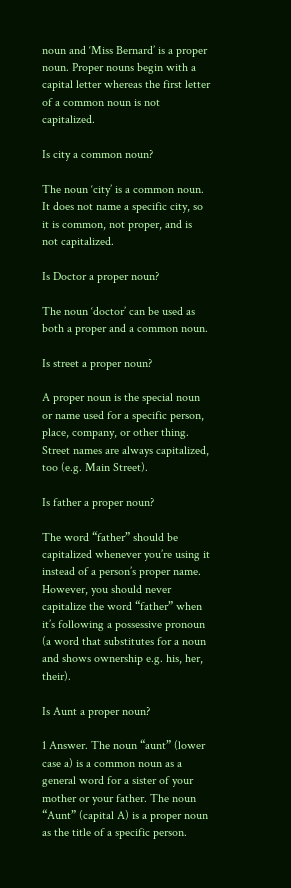noun and ‘Miss Bernard’ is a proper noun. Proper nouns begin with a capital letter whereas the first letter of a common noun is not capitalized.

Is city a common noun?

The noun ‘city’ is a common noun. It does not name a specific city, so it is common, not proper, and is not capitalized.

Is Doctor a proper noun?

The noun ‘doctor’ can be used as both a proper and a common noun.

Is street a proper noun?

A proper noun is the special noun or name used for a specific person, place, company, or other thing. Street names are always capitalized, too (e.g. Main Street).

Is father a proper noun?

The word “father” should be capitalized whenever you’re using it instead of a person’s proper name. However, you should never capitalize the word “father” when it’s following a possessive pronoun (a word that substitutes for a noun and shows ownership e.g. his, her, their).

Is Aunt a proper noun?

1 Answer. The noun “aunt” (lower case a) is a common noun as a general word for a sister of your mother or your father. The noun “Aunt” (capital A) is a proper noun as the title of a specific person.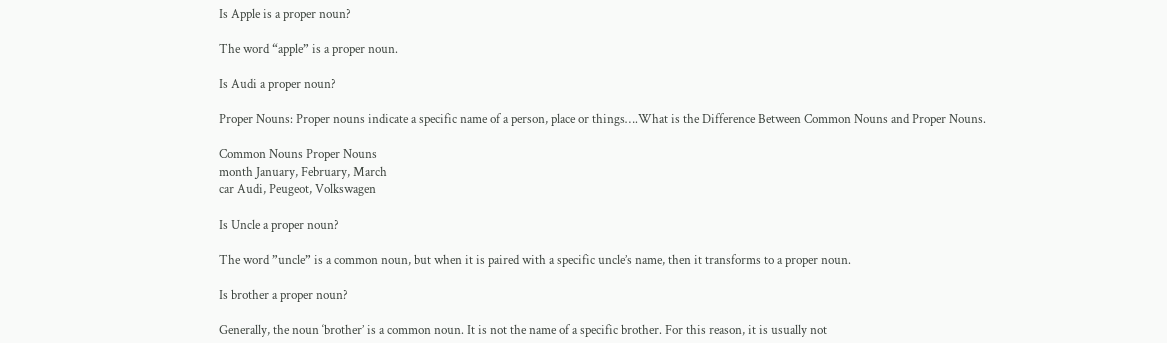Is Apple is a proper noun?

The word “apple” is a proper noun.

Is Audi a proper noun?

Proper Nouns: Proper nouns indicate a specific name of a person, place or things….What is the Difference Between Common Nouns and Proper Nouns.

Common Nouns Proper Nouns
month January, February, March
car Audi, Peugeot, Volkswagen

Is Uncle a proper noun?

The word ”uncle” is a common noun, but when it is paired with a specific uncle’s name, then it transforms to a proper noun.

Is brother a proper noun?

Generally, the noun ‘brother’ is a common noun. It is not the name of a specific brother. For this reason, it is usually not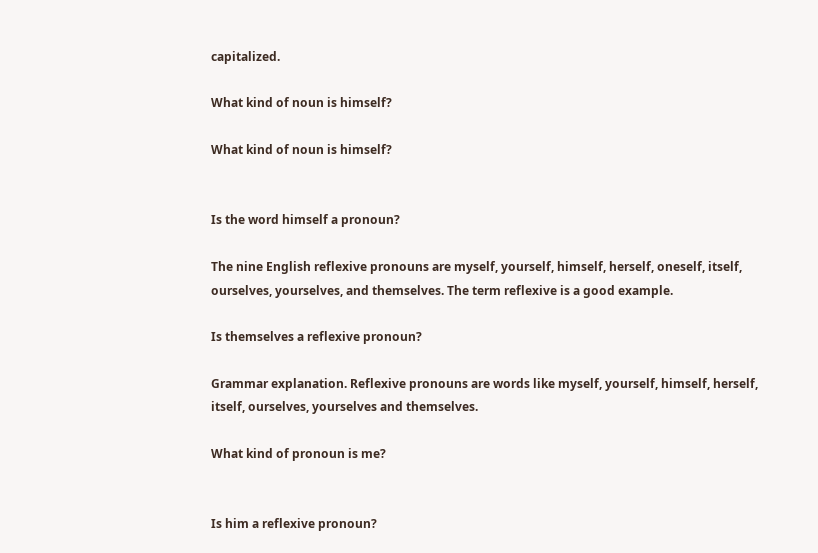capitalized.

What kind of noun is himself?

What kind of noun is himself?


Is the word himself a pronoun?

The nine English reflexive pronouns are myself, yourself, himself, herself, oneself, itself, ourselves, yourselves, and themselves. The term reflexive is a good example.

Is themselves a reflexive pronoun?

Grammar explanation. Reflexive pronouns are words like myself, yourself, himself, herself, itself, ourselves, yourselves and themselves.

What kind of pronoun is me?


Is him a reflexive pronoun?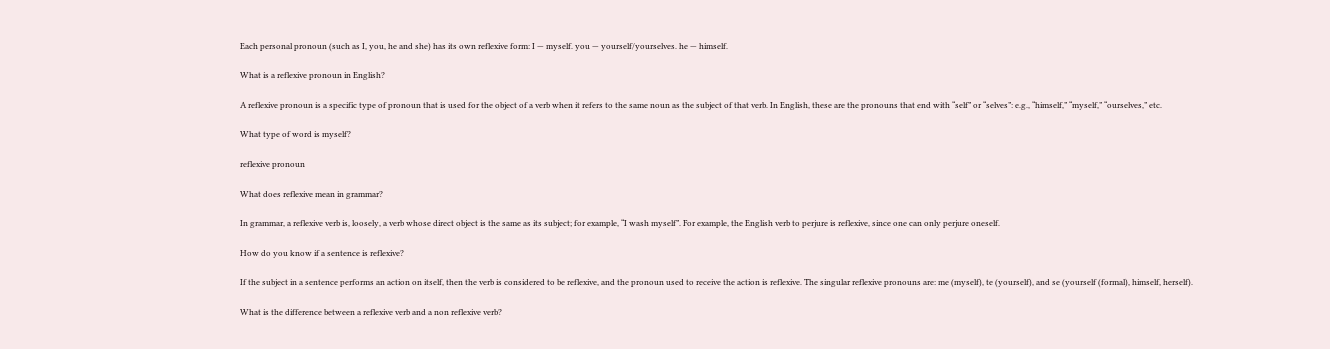Each personal pronoun (such as I, you, he and she) has its own reflexive form: I — myself. you — yourself/yourselves. he — himself.

What is a reflexive pronoun in English?

A reflexive pronoun is a specific type of pronoun that is used for the object of a verb when it refers to the same noun as the subject of that verb. In English, these are the pronouns that end with “self” or “selves”: e.g., “himself,” “myself,” “ourselves,” etc.

What type of word is myself?

reflexive pronoun

What does reflexive mean in grammar?

In grammar, a reflexive verb is, loosely, a verb whose direct object is the same as its subject; for example, “I wash myself”. For example, the English verb to perjure is reflexive, since one can only perjure oneself.

How do you know if a sentence is reflexive?

If the subject in a sentence performs an action on itself, then the verb is considered to be reflexive, and the pronoun used to receive the action is reflexive. The singular reflexive pronouns are: me (myself), te (yourself), and se (yourself (formal), himself, herself).

What is the difference between a reflexive verb and a non reflexive verb?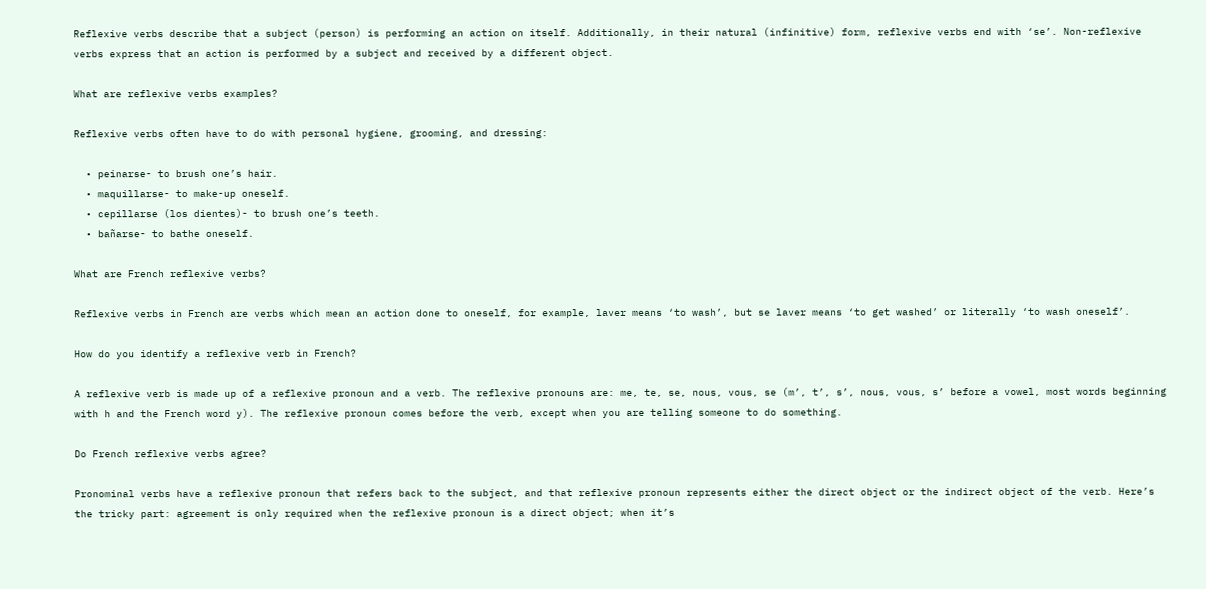Reflexive verbs describe that a subject (person) is performing an action on itself. Additionally, in their natural (infinitive) form, reflexive verbs end with ‘se’. Non-reflexive verbs express that an action is performed by a subject and received by a different object.

What are reflexive verbs examples?

Reflexive verbs often have to do with personal hygiene, grooming, and dressing:

  • peinarse- to brush one’s hair.
  • maquillarse- to make-up oneself.
  • cepillarse (los dientes)- to brush one’s teeth.
  • bañarse- to bathe oneself.

What are French reflexive verbs?

Reflexive verbs in French are verbs which mean an action done to oneself, for example, laver means ‘to wash’, but se laver means ‘to get washed’ or literally ‘to wash oneself’.

How do you identify a reflexive verb in French?

A reflexive verb is made up of a reflexive pronoun and a verb. The reflexive pronouns are: me, te, se, nous, vous, se (m’, t’, s’, nous, vous, s’ before a vowel, most words beginning with h and the French word y). The reflexive pronoun comes before the verb, except when you are telling someone to do something.

Do French reflexive verbs agree?

Pronominal verbs have a reflexive pronoun that refers back to the subject, and that reflexive pronoun represents either the direct object or the indirect object of the verb. Here’s the tricky part: agreement is only required when the reflexive pronoun is a direct object; when it’s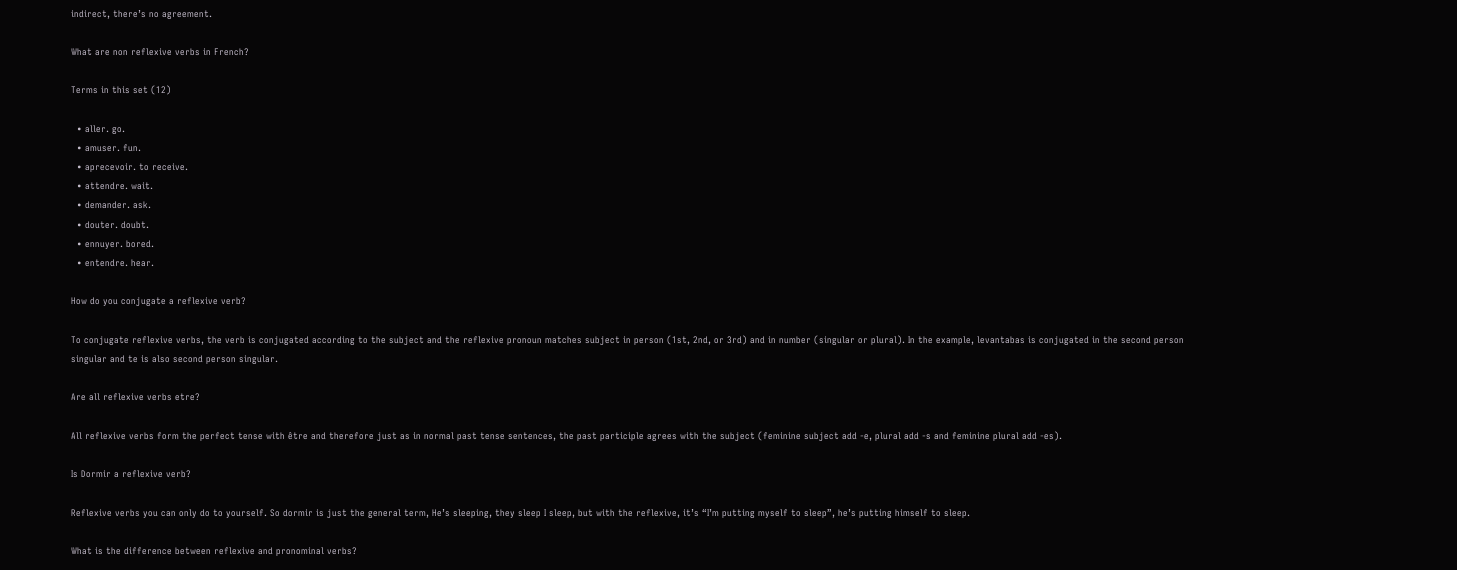indirect, there’s no agreement.

What are non reflexive verbs in French?

Terms in this set (12)

  • aller. go.
  • amuser. fun.
  • aprecevoir. to receive.
  • attendre. wait.
  • demander. ask.
  • douter. doubt.
  • ennuyer. bored.
  • entendre. hear.

How do you conjugate a reflexive verb?

To conjugate reflexive verbs, the verb is conjugated according to the subject and the reflexive pronoun matches subject in person (1st, 2nd, or 3rd) and in number (singular or plural). In the example, levantabas is conjugated in the second person singular and te is also second person singular.

Are all reflexive verbs etre?

All reflexive verbs form the perfect tense with être and therefore just as in normal past tense sentences, the past participle agrees with the subject (feminine subject add -e, plural add -s and feminine plural add -es).

Is Dormir a reflexive verb?

Reflexive verbs you can only do to yourself. So dormir is just the general term, He’s sleeping, they sleep I sleep, but with the reflexive, it’s “I’m putting myself to sleep”, he’s putting himself to sleep.

What is the difference between reflexive and pronominal verbs?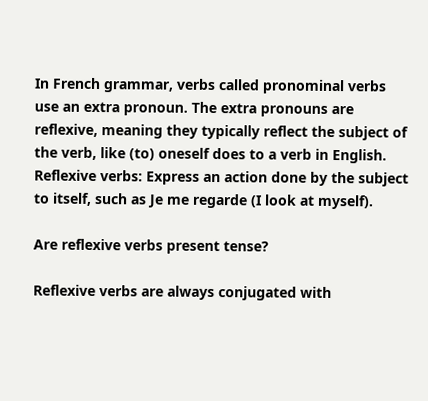In French grammar, verbs called pronominal verbs use an extra pronoun. The extra pronouns are reflexive, meaning they typically reflect the subject of the verb, like (to) oneself does to a verb in English. Reflexive verbs: Express an action done by the subject to itself, such as Je me regarde (I look at myself).

Are reflexive verbs present tense?

Reflexive verbs are always conjugated with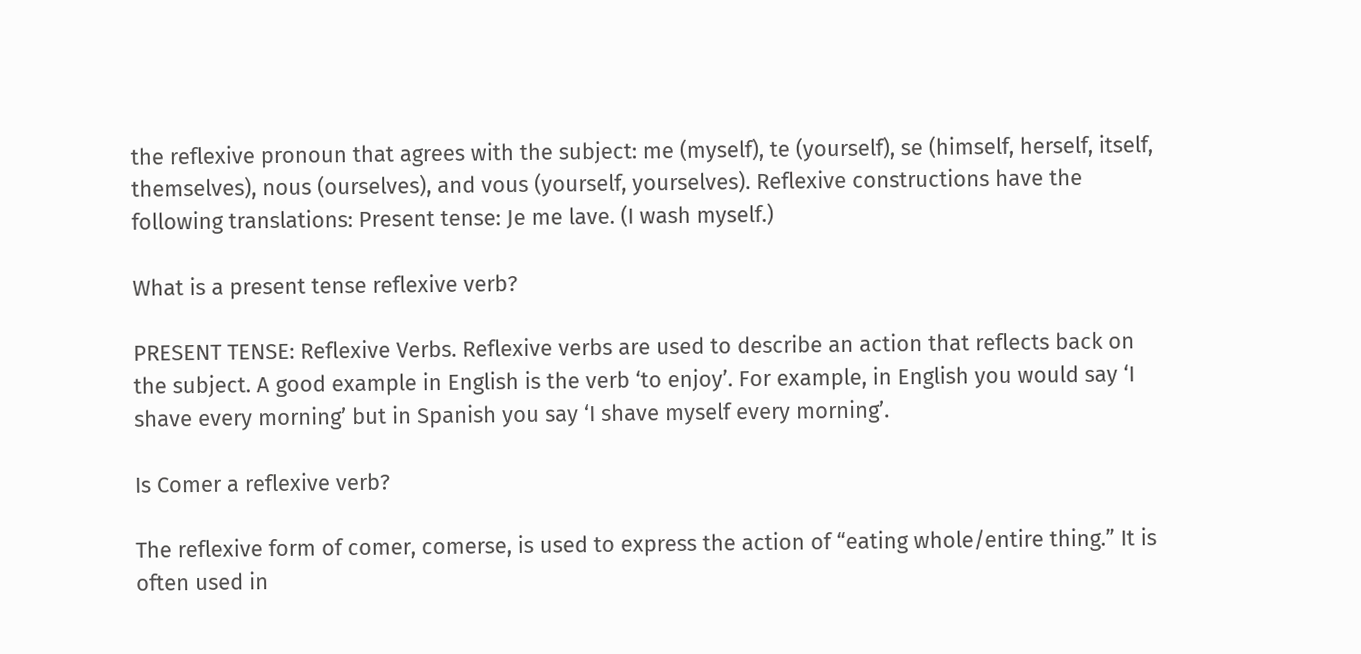the reflexive pronoun that agrees with the subject: me (myself), te (yourself), se (himself, herself, itself, themselves), nous (ourselves), and vous (yourself, yourselves). Reflexive constructions have the following translations: Present tense: Je me lave. (I wash myself.)

What is a present tense reflexive verb?

PRESENT TENSE: Reflexive Verbs. Reflexive verbs are used to describe an action that reflects back on the subject. A good example in English is the verb ‘to enjoy’. For example, in English you would say ‘I shave every morning’ but in Spanish you say ‘I shave myself every morning’.

Is Comer a reflexive verb?

The reflexive form of comer, comerse, is used to express the action of “eating whole/entire thing.” It is often used in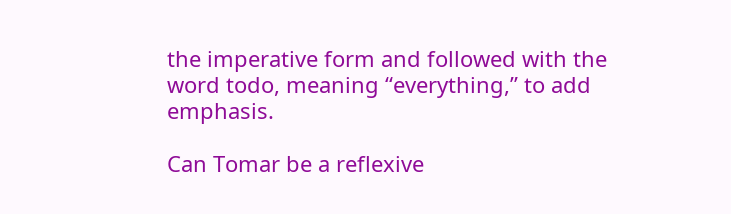the imperative form and followed with the word todo, meaning “everything,” to add emphasis.

Can Tomar be a reflexive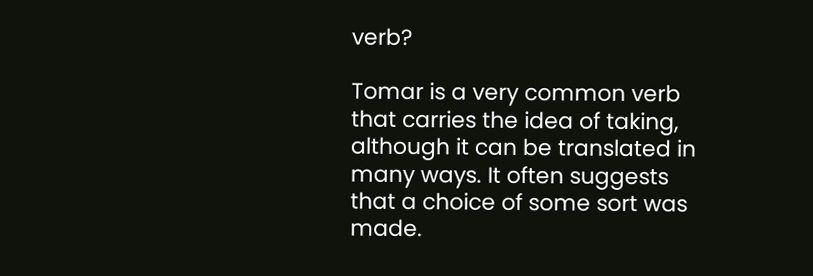verb?

Tomar is a very common verb that carries the idea of taking, although it can be translated in many ways. It often suggests that a choice of some sort was made.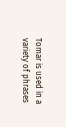Tomar is used in a variety of phrases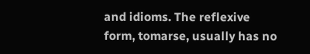and idioms. The reflexive form, tomarse, usually has no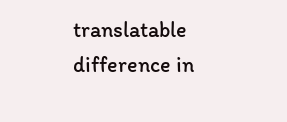translatable difference in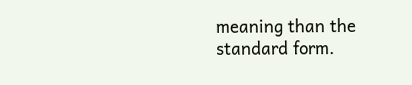meaning than the standard form.